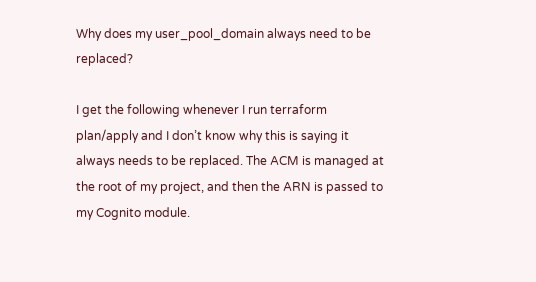Why does my user_pool_domain always need to be replaced?

I get the following whenever I run terraform plan/apply and I don’t know why this is saying it always needs to be replaced. The ACM is managed at the root of my project, and then the ARN is passed to my Cognito module.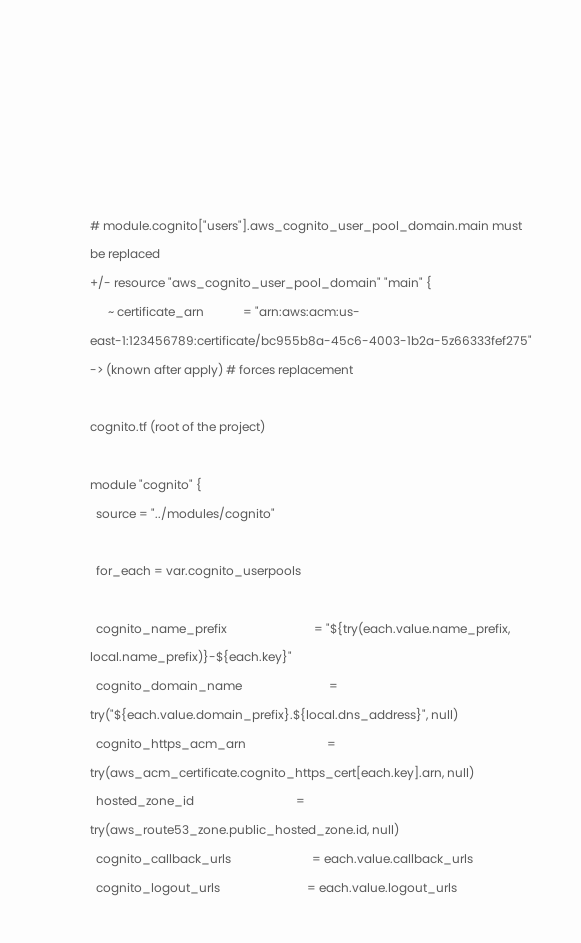# module.cognito["users"].aws_cognito_user_pool_domain.main must be replaced
+/- resource "aws_cognito_user_pool_domain" "main" {
      ~ certificate_arn             = "arn:aws:acm:us-east-1:123456789:certificate/bc955b8a-45c6-4003-1b2a-5z66333fef275" -> (known after apply) # forces replacement

cognito.tf (root of the project)

module "cognito" {
  source = "../modules/cognito"

  for_each = var.cognito_userpools

  cognito_name_prefix                             = "${try(each.value.name_prefix, local.name_prefix)}-${each.key}"
  cognito_domain_name                             = try("${each.value.domain_prefix}.${local.dns_address}", null)
  cognito_https_acm_arn                           = try(aws_acm_certificate.cognito_https_cert[each.key].arn, null)
  hosted_zone_id                                  = try(aws_route53_zone.public_hosted_zone.id, null)
  cognito_callback_urls                           = each.value.callback_urls
  cognito_logout_urls                             = each.value.logout_urls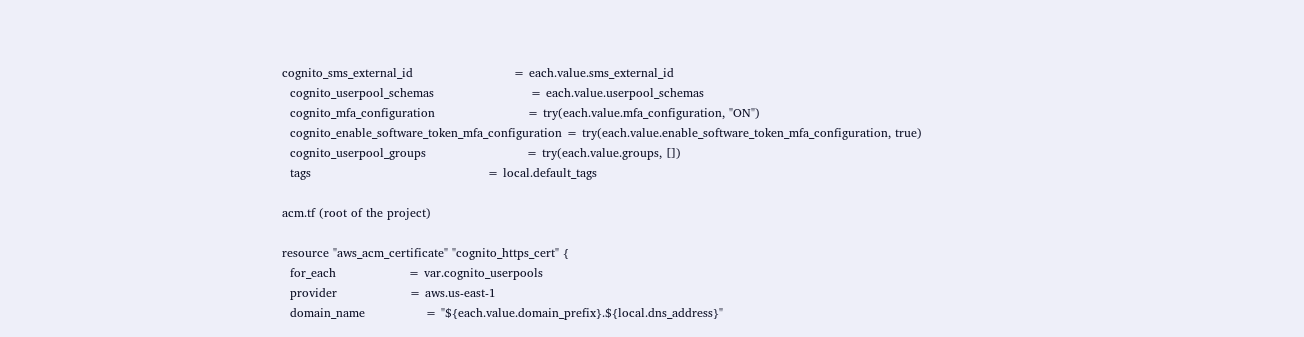cognito_sms_external_id                         = each.value.sms_external_id
  cognito_userpool_schemas                        = each.value.userpool_schemas
  cognito_mfa_configuration                       = try(each.value.mfa_configuration, "ON")
  cognito_enable_software_token_mfa_configuration = try(each.value.enable_software_token_mfa_configuration, true)
  cognito_userpool_groups                         = try(each.value.groups, [])
  tags                                            = local.default_tags

acm.tf (root of the project)

resource "aws_acm_certificate" "cognito_https_cert" {
  for_each                  = var.cognito_userpools
  provider                  = aws.us-east-1
  domain_name               = "${each.value.domain_prefix}.${local.dns_address}"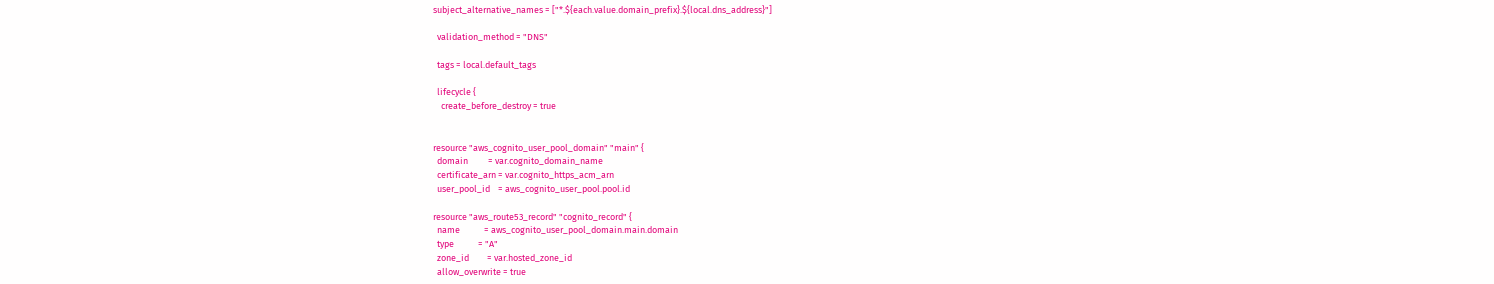subject_alternative_names = ["*.${each.value.domain_prefix}.${local.dns_address}"]

  validation_method = "DNS"

  tags = local.default_tags

  lifecycle {
    create_before_destroy = true


resource "aws_cognito_user_pool_domain" "main" {
  domain          = var.cognito_domain_name
  certificate_arn = var.cognito_https_acm_arn
  user_pool_id    = aws_cognito_user_pool.pool.id

resource "aws_route53_record" "cognito_record" {
  name            = aws_cognito_user_pool_domain.main.domain
  type            = "A"
  zone_id         = var.hosted_zone_id
  allow_overwrite = true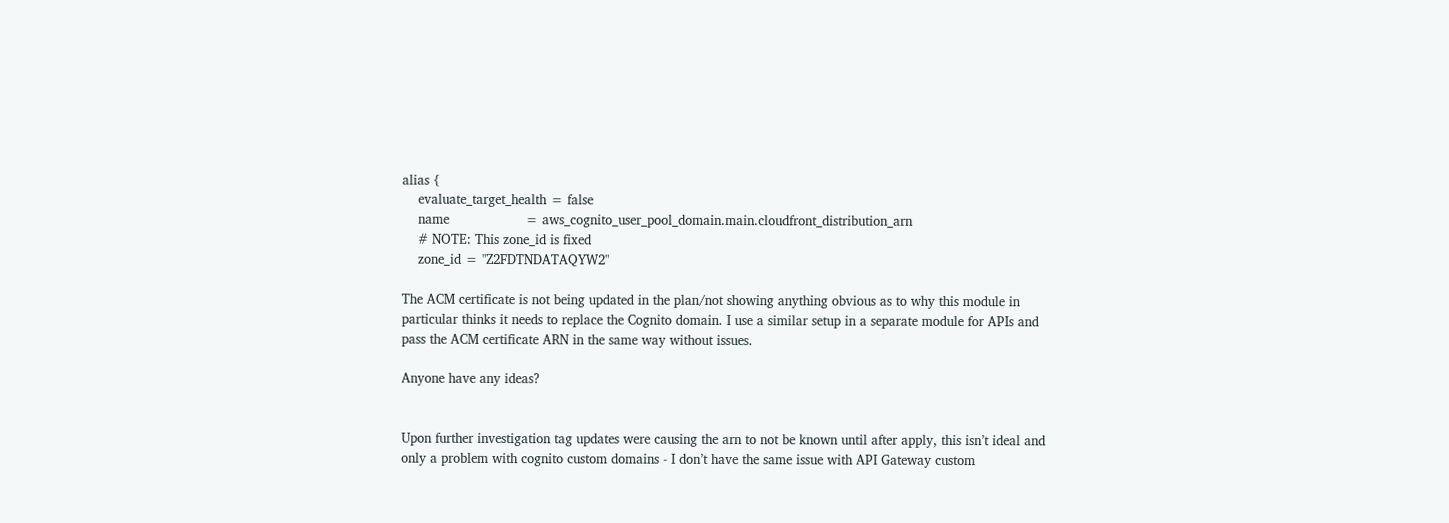alias {
    evaluate_target_health = false
    name                   = aws_cognito_user_pool_domain.main.cloudfront_distribution_arn
    # NOTE: This zone_id is fixed
    zone_id = "Z2FDTNDATAQYW2"

The ACM certificate is not being updated in the plan/not showing anything obvious as to why this module in particular thinks it needs to replace the Cognito domain. I use a similar setup in a separate module for APIs and pass the ACM certificate ARN in the same way without issues.

Anyone have any ideas?


Upon further investigation tag updates were causing the arn to not be known until after apply, this isn’t ideal and only a problem with cognito custom domains - I don’t have the same issue with API Gateway custom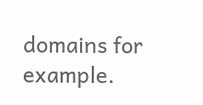domains for example.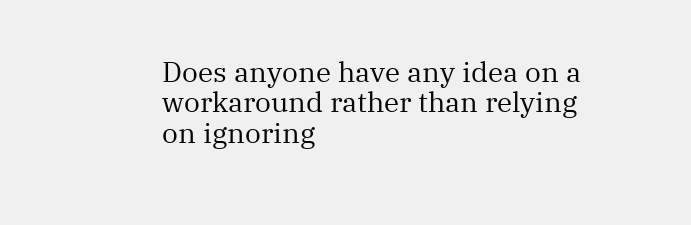Does anyone have any idea on a workaround rather than relying on ignoring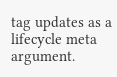tag updates as a lifecycle meta argument.